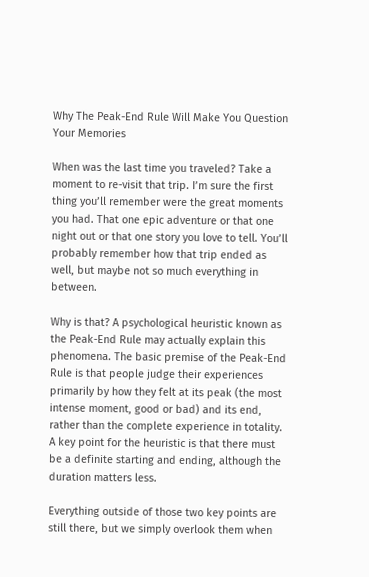Why The Peak-End Rule Will Make You Question Your Memories

When was the last time you traveled? Take a moment to re-visit that trip. I’m sure the first thing you’ll remember were the great moments you had. That one epic adventure or that one night out or that one story you love to tell. You’ll probably remember how that trip ended as well, but maybe not so much everything in between.

Why is that? A psychological heuristic known as the Peak-End Rule may actually explain this phenomena. The basic premise of the Peak-End Rule is that people judge their experiences primarily by how they felt at its peak (the most intense moment, good or bad) and its end, rather than the complete experience in totality. A key point for the heuristic is that there must be a definite starting and ending, although the duration matters less.

Everything outside of those two key points are still there, but we simply overlook them when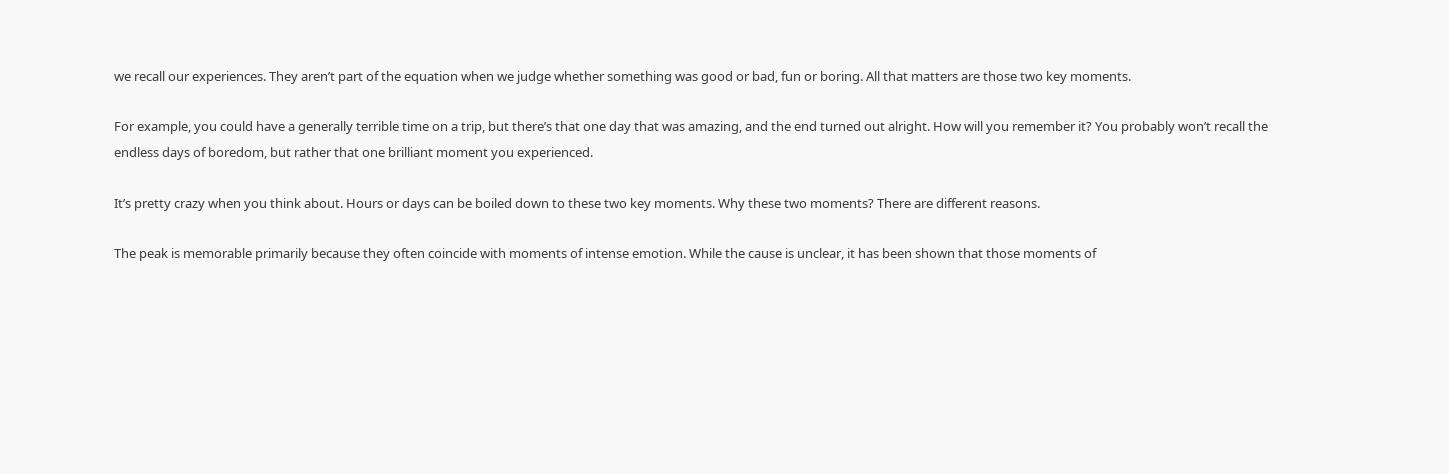we recall our experiences. They aren’t part of the equation when we judge whether something was good or bad, fun or boring. All that matters are those two key moments.

For example, you could have a generally terrible time on a trip, but there’s that one day that was amazing, and the end turned out alright. How will you remember it? You probably won’t recall the endless days of boredom, but rather that one brilliant moment you experienced.

It’s pretty crazy when you think about. Hours or days can be boiled down to these two key moments. Why these two moments? There are different reasons.

The peak is memorable primarily because they often coincide with moments of intense emotion. While the cause is unclear, it has been shown that those moments of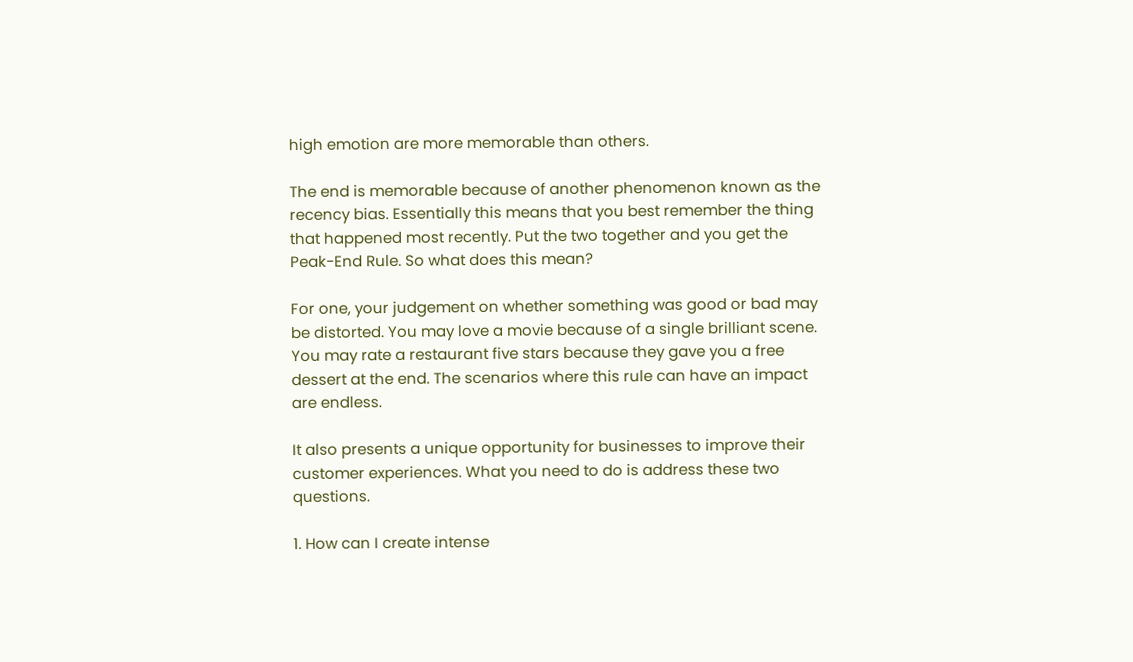high emotion are more memorable than others.

The end is memorable because of another phenomenon known as the recency bias. Essentially this means that you best remember the thing that happened most recently. Put the two together and you get the Peak-End Rule. So what does this mean?

For one, your judgement on whether something was good or bad may be distorted. You may love a movie because of a single brilliant scene. You may rate a restaurant five stars because they gave you a free dessert at the end. The scenarios where this rule can have an impact are endless.

It also presents a unique opportunity for businesses to improve their customer experiences. What you need to do is address these two questions.

1. How can I create intense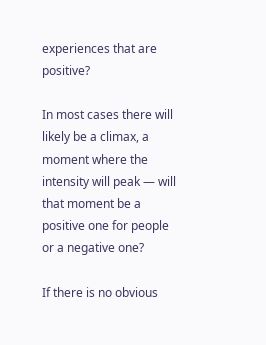experiences that are positive?

In most cases there will likely be a climax, a moment where the intensity will peak — will that moment be a positive one for people or a negative one?

If there is no obvious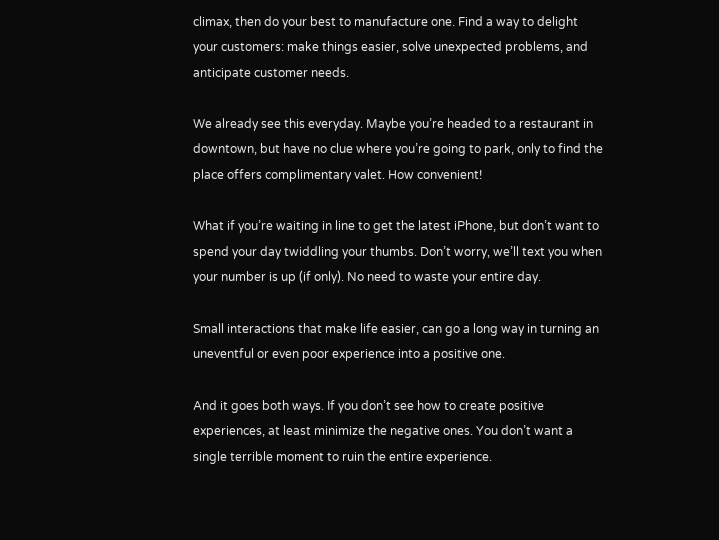climax, then do your best to manufacture one. Find a way to delight your customers: make things easier, solve unexpected problems, and anticipate customer needs.

We already see this everyday. Maybe you’re headed to a restaurant in downtown, but have no clue where you’re going to park, only to find the place offers complimentary valet. How convenient!

What if you’re waiting in line to get the latest iPhone, but don’t want to spend your day twiddling your thumbs. Don’t worry, we’ll text you when your number is up (if only). No need to waste your entire day.

Small interactions that make life easier, can go a long way in turning an uneventful or even poor experience into a positive one.

And it goes both ways. If you don’t see how to create positive experiences, at least minimize the negative ones. You don’t want a single terrible moment to ruin the entire experience.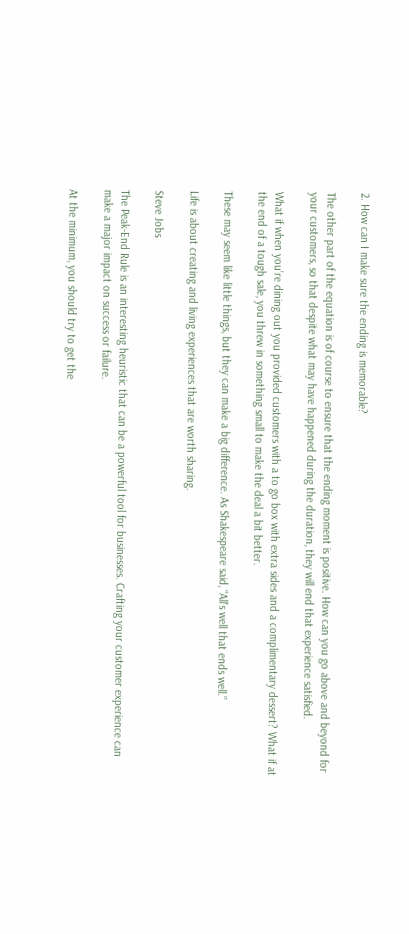2. How can I make sure the ending is memorable?

The other part of the equation is of course to ensure that the ending moment is positive. How can you go above and beyond for your customers, so that despite what may have happened during the duration, they will end that experience satisfied.

What if when you’re dining out you provided customers with a to go box with extra sides and a complimentary dessert? What if at the end of a tough sale, you threw in something small to make the deal a bit better.

These may seem like little things, but they can make a big difference. As Shakespeare said, “All’s well that ends well.”

Life is about creating and living experiences that are worth sharing.

Steve Jobs

The Peak-End Rule is an interesting heuristic that can be a powerful tool for businesses. Crafting your customer experience can make a major impact on success or failure.

At the minimum, you should try to get the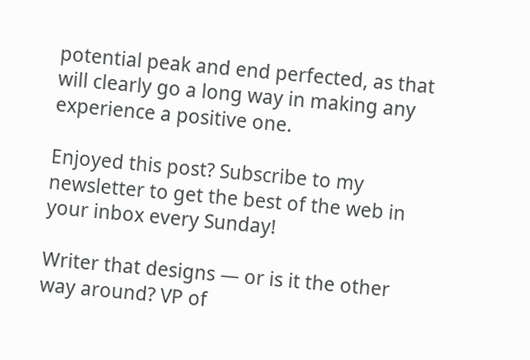potential peak and end perfected, as that will clearly go a long way in making any experience a positive one.

Enjoyed this post? Subscribe to my newsletter to get the best of the web in your inbox every Sunday!

Writer that designs — or is it the other way around? VP of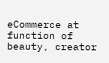eCommerce at function of beauty, creator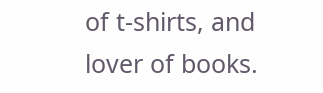of t-shirts, and lover of books.